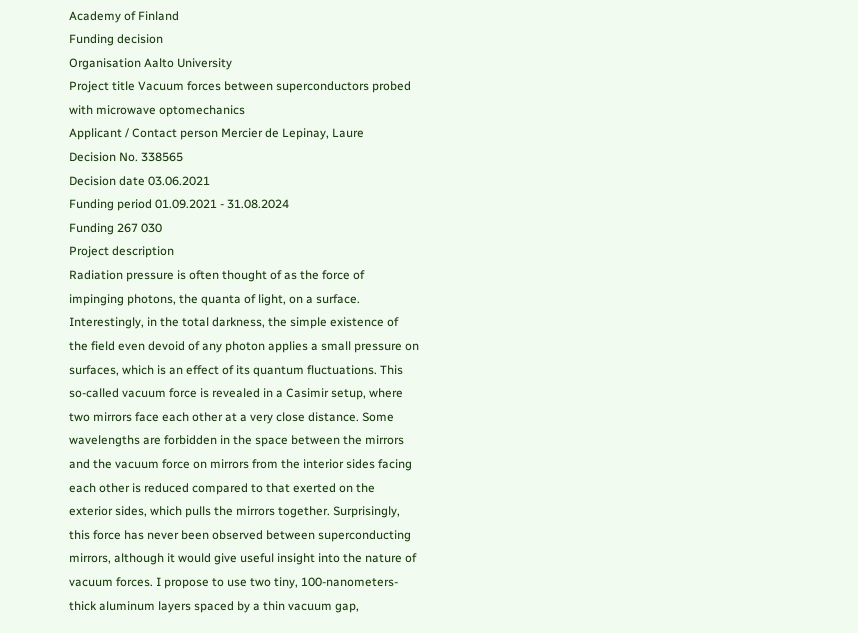Academy of Finland
Funding decision
Organisation Aalto University
Project title Vacuum forces between superconductors probed with microwave optomechanics
Applicant / Contact person Mercier de Lepinay, Laure
Decision No. 338565
Decision date 03.06.2021
Funding period 01.09.2021 - 31.08.2024
Funding 267 030
Project description
Radiation pressure is often thought of as the force of impinging photons, the quanta of light, on a surface. Interestingly, in the total darkness, the simple existence of the field even devoid of any photon applies a small pressure on surfaces, which is an effect of its quantum fluctuations. This so-called vacuum force is revealed in a Casimir setup, where two mirrors face each other at a very close distance. Some wavelengths are forbidden in the space between the mirrors and the vacuum force on mirrors from the interior sides facing each other is reduced compared to that exerted on the exterior sides, which pulls the mirrors together. Surprisingly, this force has never been observed between superconducting mirrors, although it would give useful insight into the nature of vacuum forces. I propose to use two tiny, 100-nanometers-thick aluminum layers spaced by a thin vacuum gap,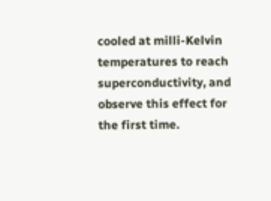cooled at milli-Kelvin temperatures to reach superconductivity, and observe this effect for the first time.